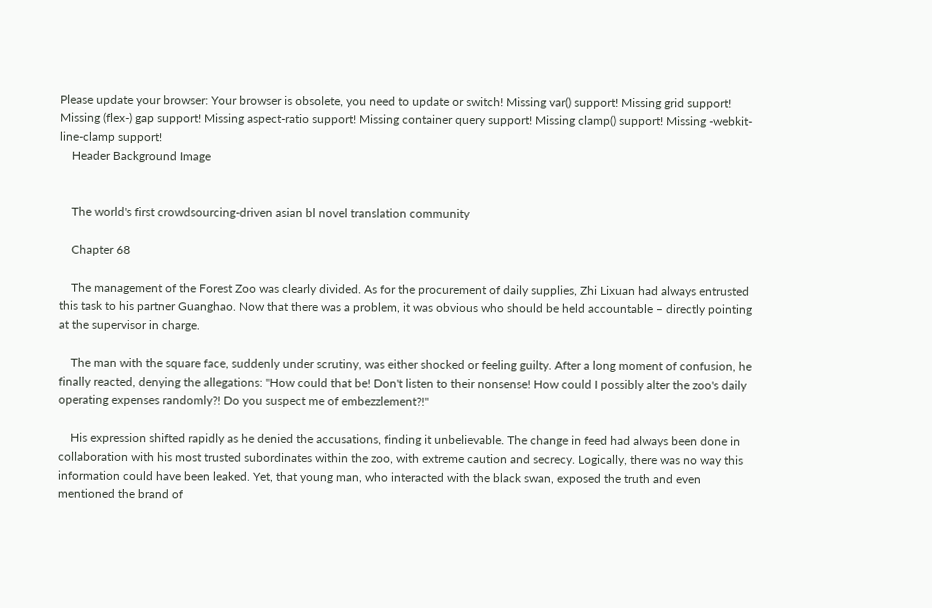Please update your browser: Your browser is obsolete, you need to update or switch! Missing var() support! Missing grid support! Missing (flex-) gap support! Missing aspect-ratio support! Missing container query support! Missing clamp() support! Missing -webkit-line-clamp support!
    Header Background Image


    The world's first crowdsourcing-driven asian bl novel translation community

    Chapter 68

    The management of the Forest Zoo was clearly divided. As for the procurement of daily supplies, Zhi Lixuan had always entrusted this task to his partner Guanghao. Now that there was a problem, it was obvious who should be held accountable – directly pointing at the supervisor in charge.

    The man with the square face, suddenly under scrutiny, was either shocked or feeling guilty. After a long moment of confusion, he finally reacted, denying the allegations: "How could that be! Don't listen to their nonsense! How could I possibly alter the zoo's daily operating expenses randomly?! Do you suspect me of embezzlement?!"

    His expression shifted rapidly as he denied the accusations, finding it unbelievable. The change in feed had always been done in collaboration with his most trusted subordinates within the zoo, with extreme caution and secrecy. Logically, there was no way this information could have been leaked. Yet, that young man, who interacted with the black swan, exposed the truth and even mentioned the brand of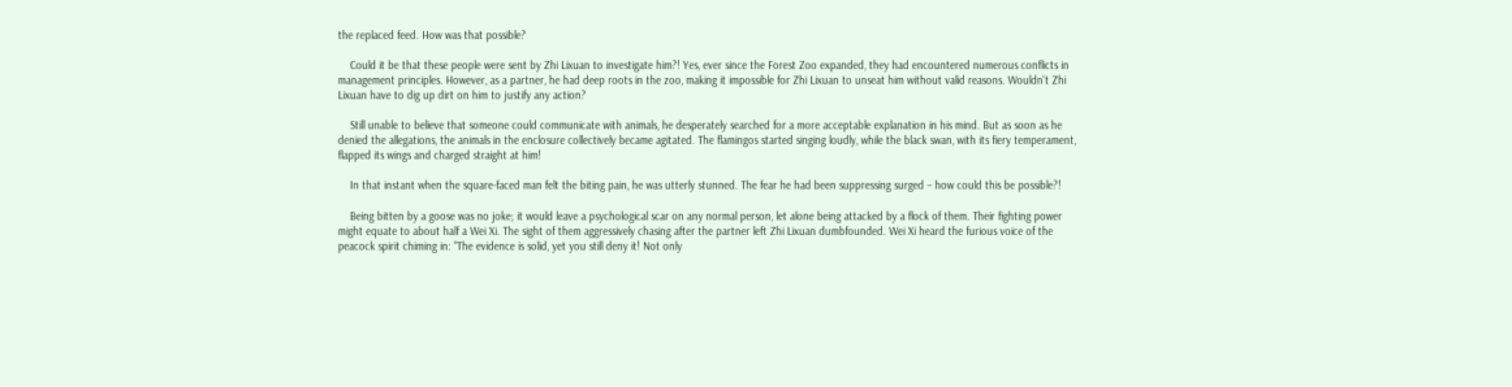the replaced feed. How was that possible?

    Could it be that these people were sent by Zhi Lixuan to investigate him?! Yes, ever since the Forest Zoo expanded, they had encountered numerous conflicts in management principles. However, as a partner, he had deep roots in the zoo, making it impossible for Zhi Lixuan to unseat him without valid reasons. Wouldn't Zhi Lixuan have to dig up dirt on him to justify any action?

    Still unable to believe that someone could communicate with animals, he desperately searched for a more acceptable explanation in his mind. But as soon as he denied the allegations, the animals in the enclosure collectively became agitated. The flamingos started singing loudly, while the black swan, with its fiery temperament, flapped its wings and charged straight at him!

    In that instant when the square-faced man felt the biting pain, he was utterly stunned. The fear he had been suppressing surged – how could this be possible?!

    Being bitten by a goose was no joke; it would leave a psychological scar on any normal person, let alone being attacked by a flock of them. Their fighting power might equate to about half a Wei Xi. The sight of them aggressively chasing after the partner left Zhi Lixuan dumbfounded. Wei Xi heard the furious voice of the peacock spirit chiming in: "The evidence is solid, yet you still deny it! Not only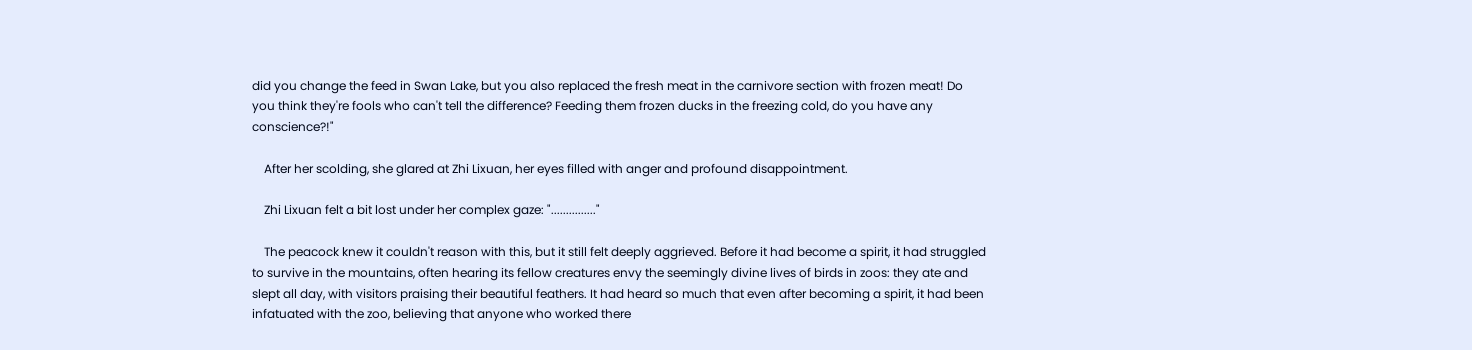did you change the feed in Swan Lake, but you also replaced the fresh meat in the carnivore section with frozen meat! Do you think they're fools who can't tell the difference? Feeding them frozen ducks in the freezing cold, do you have any conscience?!"

    After her scolding, she glared at Zhi Lixuan, her eyes filled with anger and profound disappointment.

    Zhi Lixuan felt a bit lost under her complex gaze: "..............."

    The peacock knew it couldn't reason with this, but it still felt deeply aggrieved. Before it had become a spirit, it had struggled to survive in the mountains, often hearing its fellow creatures envy the seemingly divine lives of birds in zoos: they ate and slept all day, with visitors praising their beautiful feathers. It had heard so much that even after becoming a spirit, it had been infatuated with the zoo, believing that anyone who worked there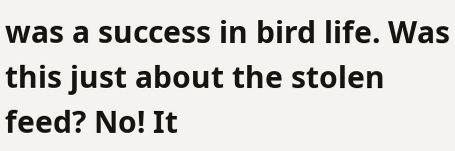was a success in bird life. Was this just about the stolen feed? No! It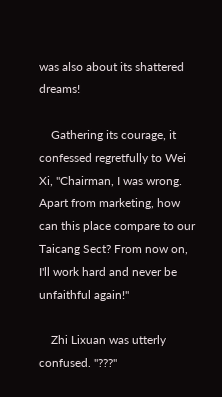was also about its shattered dreams!

    Gathering its courage, it confessed regretfully to Wei Xi, "Chairman, I was wrong. Apart from marketing, how can this place compare to our Taicang Sect? From now on, I'll work hard and never be unfaithful again!"

    Zhi Lixuan was utterly confused. "???"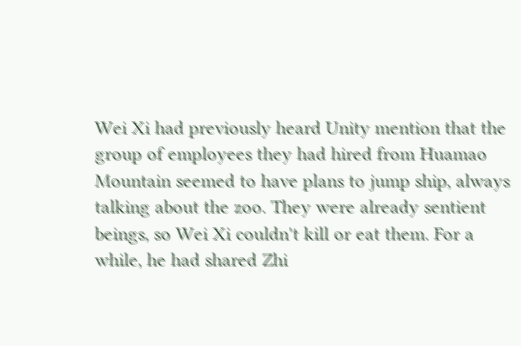Wei Xi had previously heard Unity mention that the group of employees they had hired from Huamao Mountain seemed to have plans to jump ship, always talking about the zoo. They were already sentient beings, so Wei Xi couldn't kill or eat them. For a while, he had shared Zhi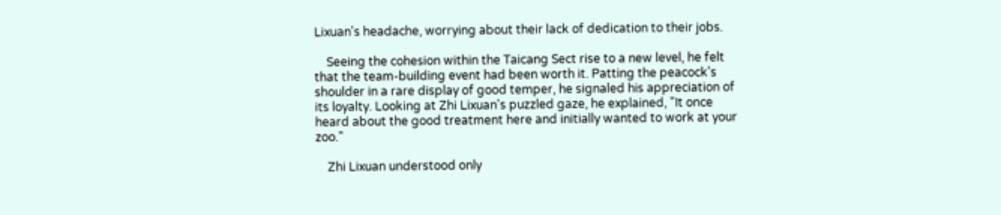Lixuan's headache, worrying about their lack of dedication to their jobs.

    Seeing the cohesion within the Taicang Sect rise to a new level, he felt that the team-building event had been worth it. Patting the peacock's shoulder in a rare display of good temper, he signaled his appreciation of its loyalty. Looking at Zhi Lixuan's puzzled gaze, he explained, "It once heard about the good treatment here and initially wanted to work at your zoo."

    Zhi Lixuan understood only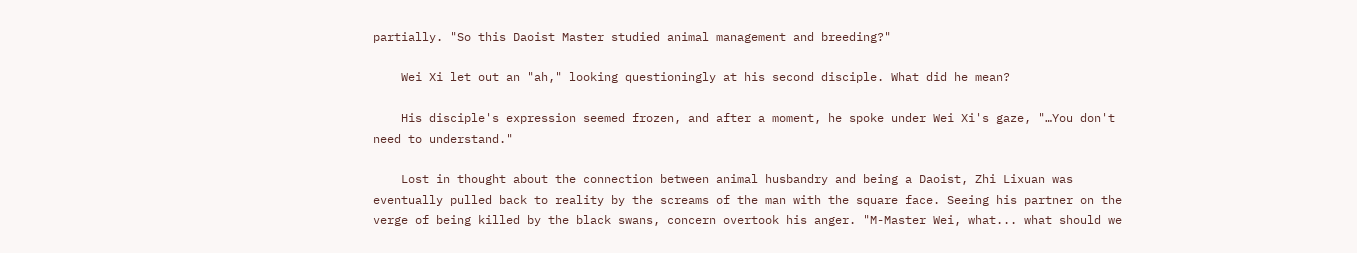partially. "So this Daoist Master studied animal management and breeding?"

    Wei Xi let out an "ah," looking questioningly at his second disciple. What did he mean?

    His disciple's expression seemed frozen, and after a moment, he spoke under Wei Xi's gaze, "…You don't need to understand."

    Lost in thought about the connection between animal husbandry and being a Daoist, Zhi Lixuan was eventually pulled back to reality by the screams of the man with the square face. Seeing his partner on the verge of being killed by the black swans, concern overtook his anger. "M-Master Wei, what... what should we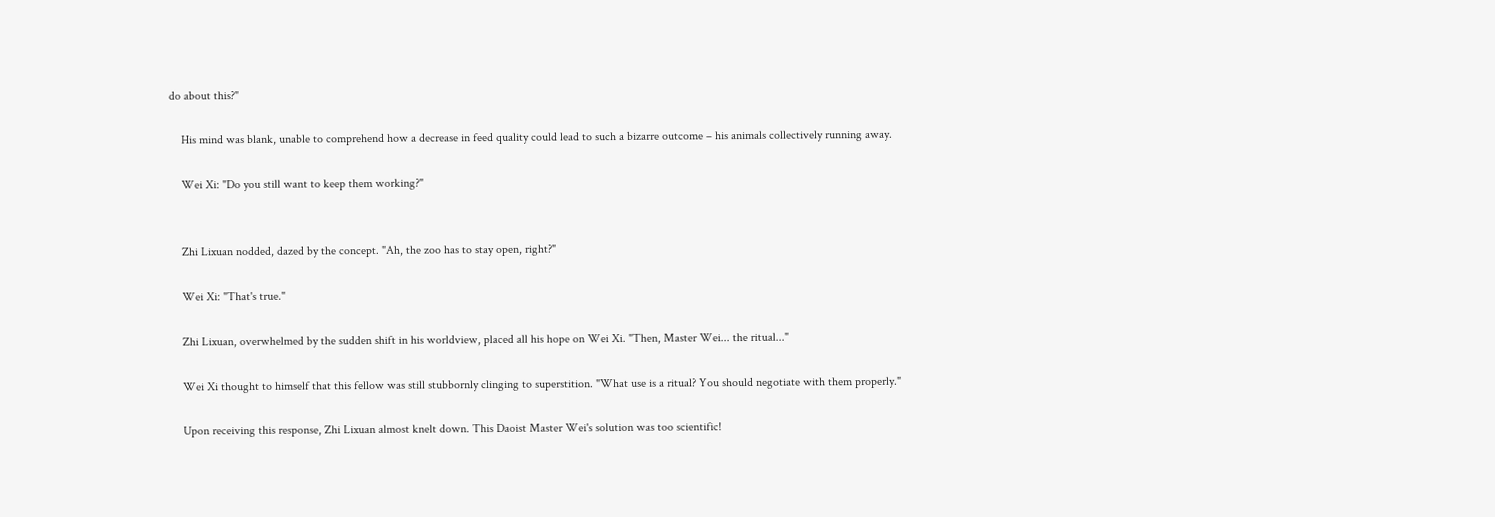do about this?"

    His mind was blank, unable to comprehend how a decrease in feed quality could lead to such a bizarre outcome – his animals collectively running away.

    Wei Xi: "Do you still want to keep them working?"


    Zhi Lixuan nodded, dazed by the concept. "Ah, the zoo has to stay open, right?"

    Wei Xi: "That's true."

    Zhi Lixuan, overwhelmed by the sudden shift in his worldview, placed all his hope on Wei Xi. "Then, Master Wei... the ritual..."

    Wei Xi thought to himself that this fellow was still stubbornly clinging to superstition. "What use is a ritual? You should negotiate with them properly."

    Upon receiving this response, Zhi Lixuan almost knelt down. This Daoist Master Wei's solution was too scientific!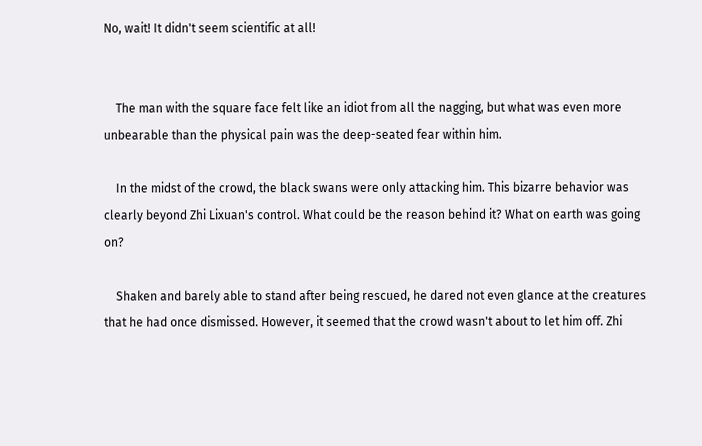No, wait! It didn't seem scientific at all!


    The man with the square face felt like an idiot from all the nagging, but what was even more unbearable than the physical pain was the deep-seated fear within him.

    In the midst of the crowd, the black swans were only attacking him. This bizarre behavior was clearly beyond Zhi Lixuan's control. What could be the reason behind it? What on earth was going on?

    Shaken and barely able to stand after being rescued, he dared not even glance at the creatures that he had once dismissed. However, it seemed that the crowd wasn't about to let him off. Zhi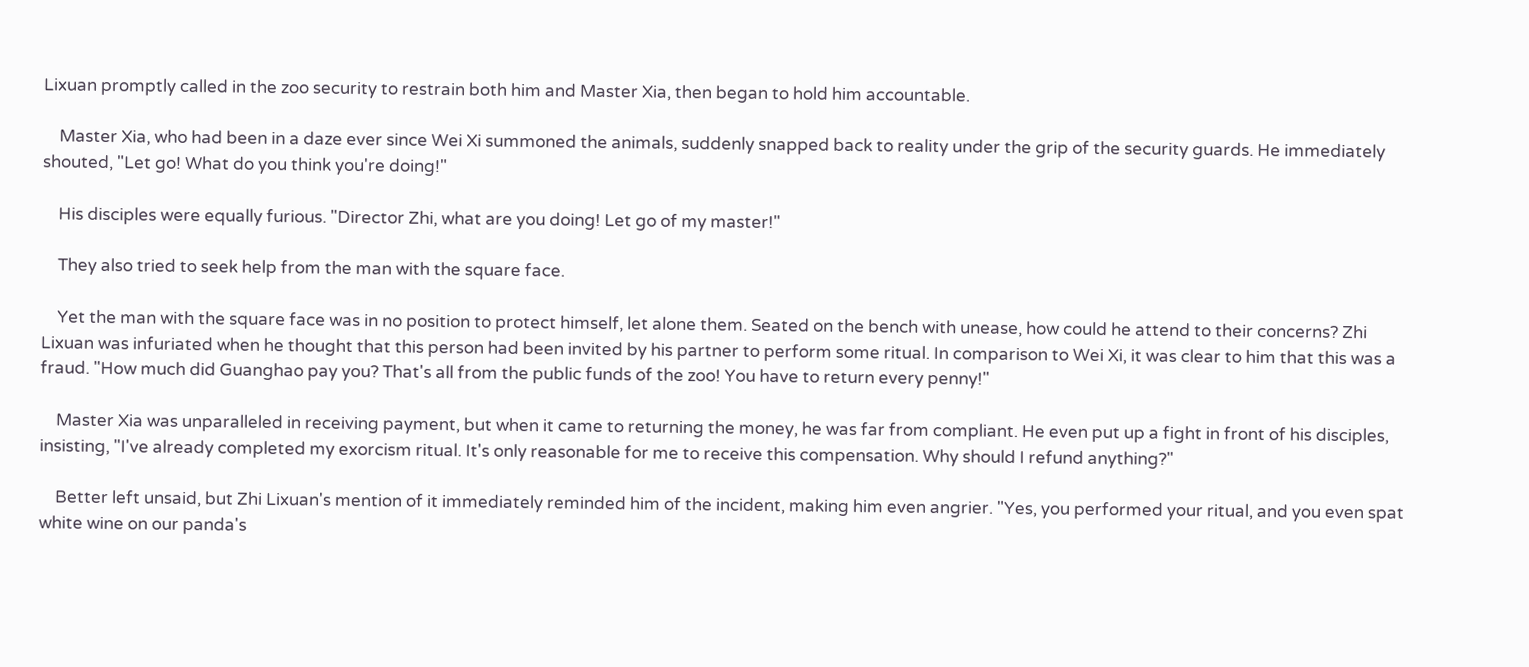Lixuan promptly called in the zoo security to restrain both him and Master Xia, then began to hold him accountable.

    Master Xia, who had been in a daze ever since Wei Xi summoned the animals, suddenly snapped back to reality under the grip of the security guards. He immediately shouted, "Let go! What do you think you're doing!"

    His disciples were equally furious. "Director Zhi, what are you doing! Let go of my master!"

    They also tried to seek help from the man with the square face.

    Yet the man with the square face was in no position to protect himself, let alone them. Seated on the bench with unease, how could he attend to their concerns? Zhi Lixuan was infuriated when he thought that this person had been invited by his partner to perform some ritual. In comparison to Wei Xi, it was clear to him that this was a fraud. "How much did Guanghao pay you? That's all from the public funds of the zoo! You have to return every penny!"

    Master Xia was unparalleled in receiving payment, but when it came to returning the money, he was far from compliant. He even put up a fight in front of his disciples, insisting, "I've already completed my exorcism ritual. It's only reasonable for me to receive this compensation. Why should I refund anything?"

    Better left unsaid, but Zhi Lixuan's mention of it immediately reminded him of the incident, making him even angrier. "Yes, you performed your ritual, and you even spat white wine on our panda's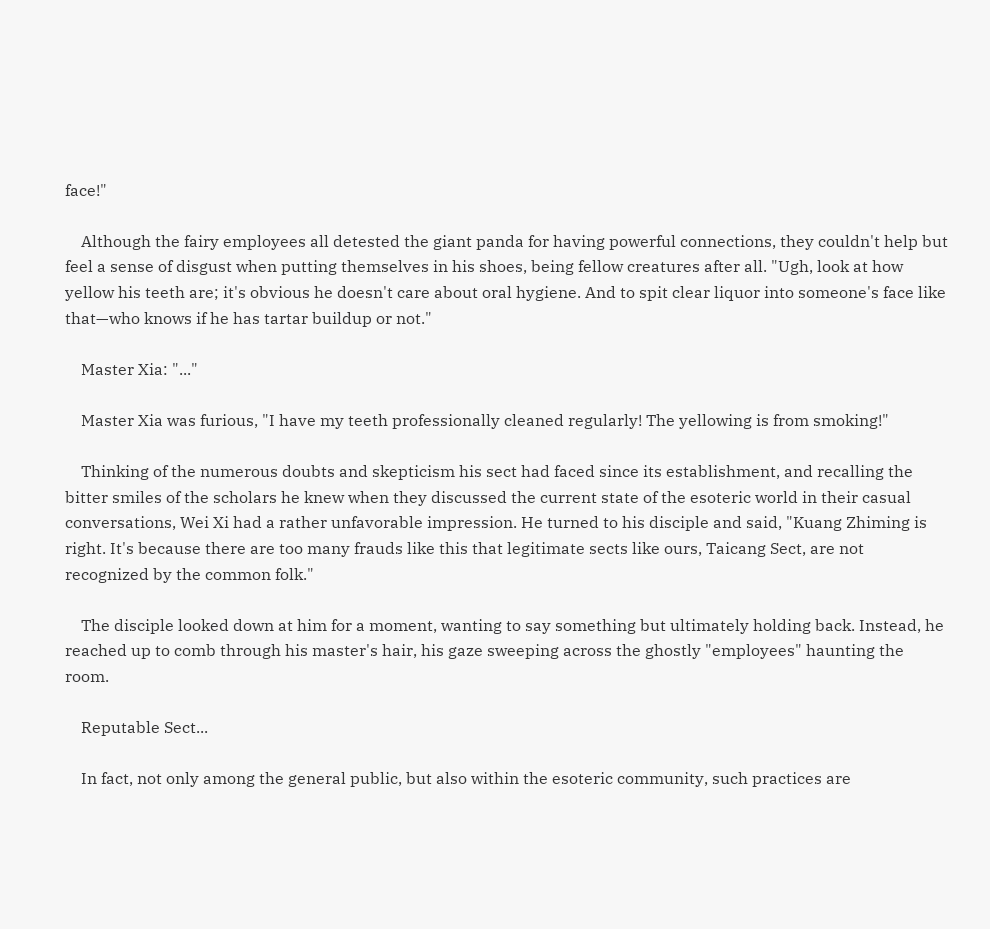face!"

    Although the fairy employees all detested the giant panda for having powerful connections, they couldn't help but feel a sense of disgust when putting themselves in his shoes, being fellow creatures after all. "Ugh, look at how yellow his teeth are; it's obvious he doesn't care about oral hygiene. And to spit clear liquor into someone's face like that—who knows if he has tartar buildup or not."

    Master Xia: "..."

    Master Xia was furious, "I have my teeth professionally cleaned regularly! The yellowing is from smoking!"

    Thinking of the numerous doubts and skepticism his sect had faced since its establishment, and recalling the bitter smiles of the scholars he knew when they discussed the current state of the esoteric world in their casual conversations, Wei Xi had a rather unfavorable impression. He turned to his disciple and said, "Kuang Zhiming is right. It's because there are too many frauds like this that legitimate sects like ours, Taicang Sect, are not recognized by the common folk."

    The disciple looked down at him for a moment, wanting to say something but ultimately holding back. Instead, he reached up to comb through his master's hair, his gaze sweeping across the ghostly "employees" haunting the room.

    Reputable Sect...

    In fact, not only among the general public, but also within the esoteric community, such practices are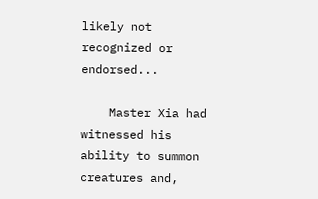likely not recognized or endorsed...

    Master Xia had witnessed his ability to summon creatures and,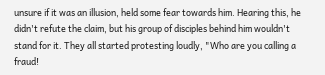unsure if it was an illusion, held some fear towards him. Hearing this, he didn't refute the claim, but his group of disciples behind him wouldn't stand for it. They all started protesting loudly, "Who are you calling a fraud!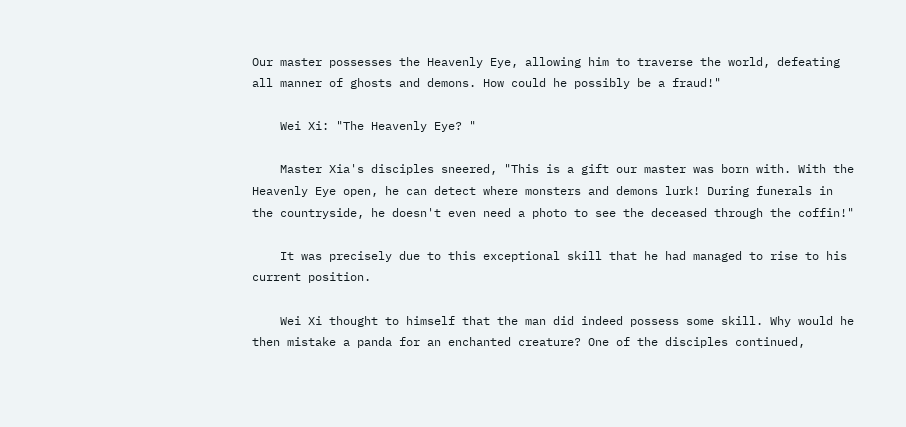Our master possesses the Heavenly Eye, allowing him to traverse the world, defeating all manner of ghosts and demons. How could he possibly be a fraud!"

    Wei Xi: "The Heavenly Eye? "

    Master Xia's disciples sneered, "This is a gift our master was born with. With the Heavenly Eye open, he can detect where monsters and demons lurk! During funerals in the countryside, he doesn't even need a photo to see the deceased through the coffin!"

    It was precisely due to this exceptional skill that he had managed to rise to his current position.

    Wei Xi thought to himself that the man did indeed possess some skill. Why would he then mistake a panda for an enchanted creature? One of the disciples continued,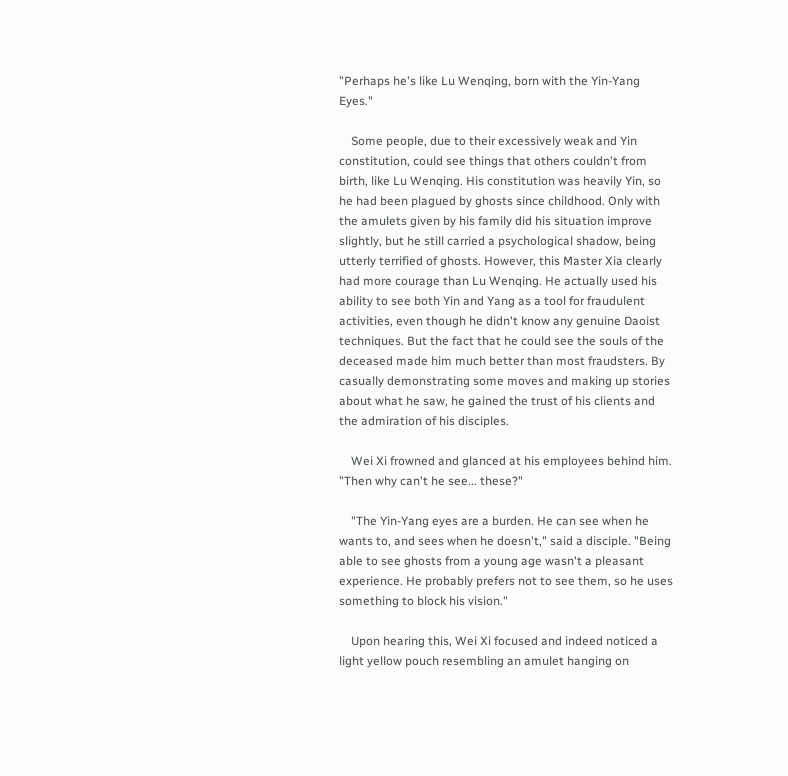"Perhaps he's like Lu Wenqing, born with the Yin-Yang Eyes."

    Some people, due to their excessively weak and Yin constitution, could see things that others couldn't from birth, like Lu Wenqing. His constitution was heavily Yin, so he had been plagued by ghosts since childhood. Only with the amulets given by his family did his situation improve slightly, but he still carried a psychological shadow, being utterly terrified of ghosts. However, this Master Xia clearly had more courage than Lu Wenqing. He actually used his ability to see both Yin and Yang as a tool for fraudulent activities, even though he didn't know any genuine Daoist techniques. But the fact that he could see the souls of the deceased made him much better than most fraudsters. By casually demonstrating some moves and making up stories about what he saw, he gained the trust of his clients and the admiration of his disciples.

    Wei Xi frowned and glanced at his employees behind him. "Then why can't he see... these?"

    "The Yin-Yang eyes are a burden. He can see when he wants to, and sees when he doesn't," said a disciple. "Being able to see ghosts from a young age wasn't a pleasant experience. He probably prefers not to see them, so he uses something to block his vision."

    Upon hearing this, Wei Xi focused and indeed noticed a light yellow pouch resembling an amulet hanging on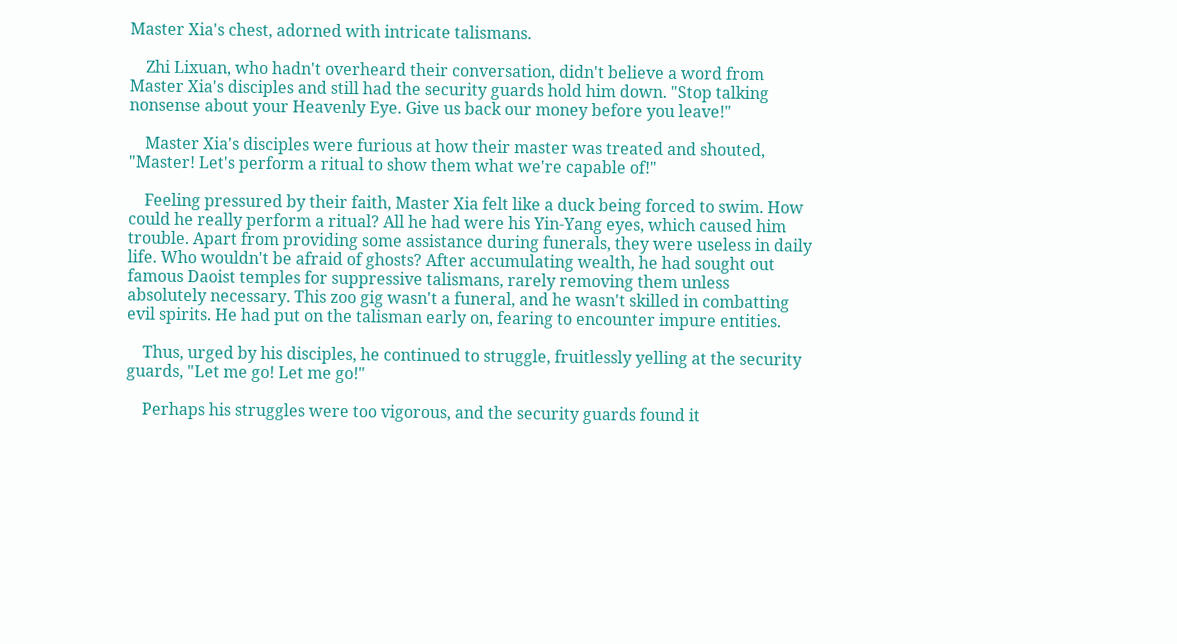Master Xia's chest, adorned with intricate talismans.

    Zhi Lixuan, who hadn't overheard their conversation, didn't believe a word from Master Xia's disciples and still had the security guards hold him down. "Stop talking nonsense about your Heavenly Eye. Give us back our money before you leave!"

    Master Xia's disciples were furious at how their master was treated and shouted, "Master! Let's perform a ritual to show them what we're capable of!"

    Feeling pressured by their faith, Master Xia felt like a duck being forced to swim. How could he really perform a ritual? All he had were his Yin-Yang eyes, which caused him trouble. Apart from providing some assistance during funerals, they were useless in daily life. Who wouldn't be afraid of ghosts? After accumulating wealth, he had sought out famous Daoist temples for suppressive talismans, rarely removing them unless absolutely necessary. This zoo gig wasn't a funeral, and he wasn't skilled in combatting evil spirits. He had put on the talisman early on, fearing to encounter impure entities.

    Thus, urged by his disciples, he continued to struggle, fruitlessly yelling at the security guards, "Let me go! Let me go!"

    Perhaps his struggles were too vigorous, and the security guards found it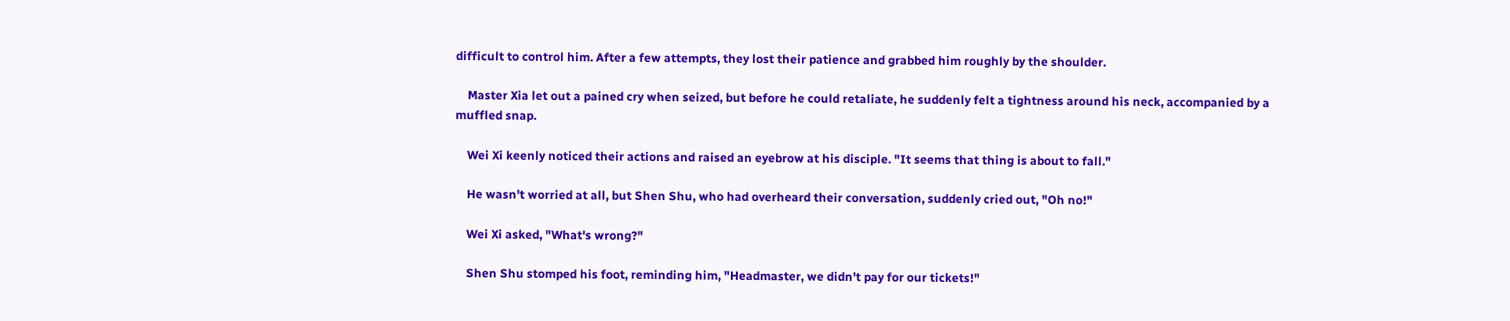difficult to control him. After a few attempts, they lost their patience and grabbed him roughly by the shoulder.

    Master Xia let out a pained cry when seized, but before he could retaliate, he suddenly felt a tightness around his neck, accompanied by a muffled snap.

    Wei Xi keenly noticed their actions and raised an eyebrow at his disciple. "It seems that thing is about to fall."

    He wasn't worried at all, but Shen Shu, who had overheard their conversation, suddenly cried out, "Oh no!"

    Wei Xi asked, "What's wrong?"

    Shen Shu stomped his foot, reminding him, "Headmaster, we didn't pay for our tickets!"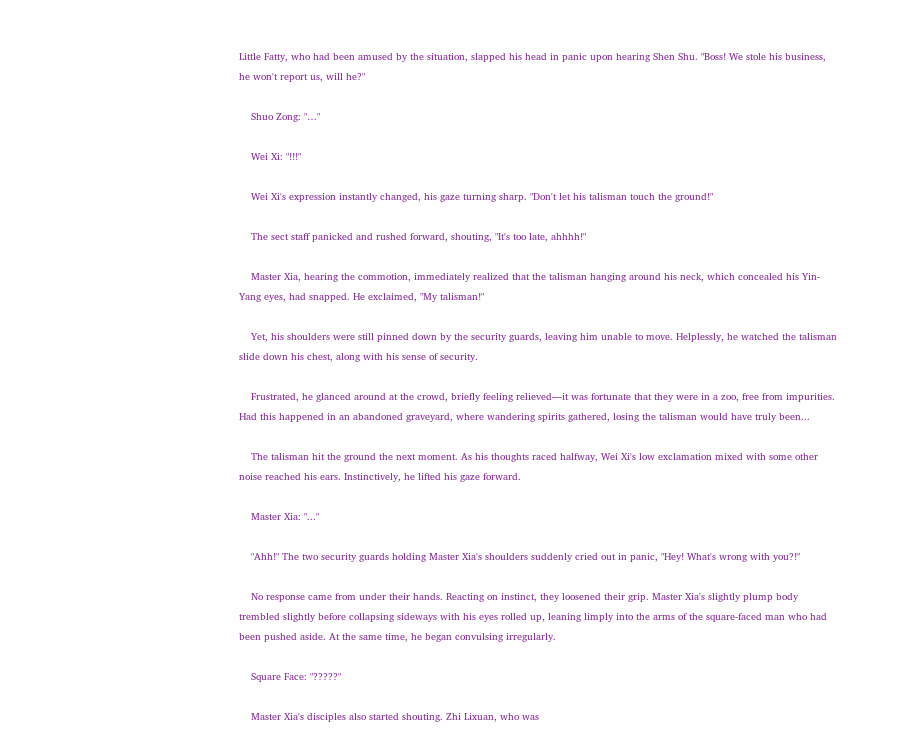Little Fatty, who had been amused by the situation, slapped his head in panic upon hearing Shen Shu. "Boss! We stole his business, he won't report us, will he?"

    Shuo Zong: "…"

    Wei Xi: "!!!"

    Wei Xi's expression instantly changed, his gaze turning sharp. "Don't let his talisman touch the ground!"

    The sect staff panicked and rushed forward, shouting, "It's too late, ahhhh!"

    Master Xia, hearing the commotion, immediately realized that the talisman hanging around his neck, which concealed his Yin-Yang eyes, had snapped. He exclaimed, "My talisman!"

    Yet, his shoulders were still pinned down by the security guards, leaving him unable to move. Helplessly, he watched the talisman slide down his chest, along with his sense of security.

    Frustrated, he glanced around at the crowd, briefly feeling relieved—it was fortunate that they were in a zoo, free from impurities. Had this happened in an abandoned graveyard, where wandering spirits gathered, losing the talisman would have truly been...

    The talisman hit the ground the next moment. As his thoughts raced halfway, Wei Xi's low exclamation mixed with some other noise reached his ears. Instinctively, he lifted his gaze forward.

    Master Xia: "..."

    "Ahh!" The two security guards holding Master Xia's shoulders suddenly cried out in panic, "Hey! What's wrong with you?!"

    No response came from under their hands. Reacting on instinct, they loosened their grip. Master Xia's slightly plump body trembled slightly before collapsing sideways with his eyes rolled up, leaning limply into the arms of the square-faced man who had been pushed aside. At the same time, he began convulsing irregularly.

    Square Face: "?????"

    Master Xia's disciples also started shouting. Zhi Lixuan, who was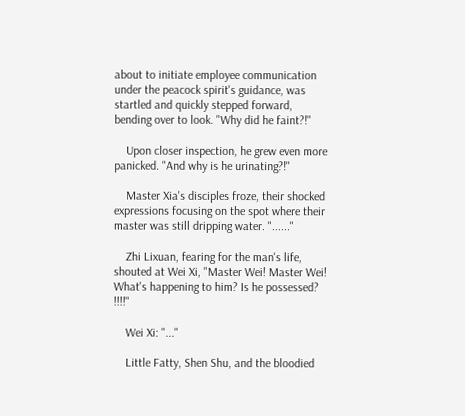about to initiate employee communication under the peacock spirit's guidance, was startled and quickly stepped forward, bending over to look. "Why did he faint?!"

    Upon closer inspection, he grew even more panicked. "And why is he urinating?!"

    Master Xia's disciples froze, their shocked expressions focusing on the spot where their master was still dripping water. "......"

    Zhi Lixuan, fearing for the man's life, shouted at Wei Xi, "Master Wei! Master Wei! What's happening to him? Is he possessed? !!!!"

    Wei Xi: "..."

    Little Fatty, Shen Shu, and the bloodied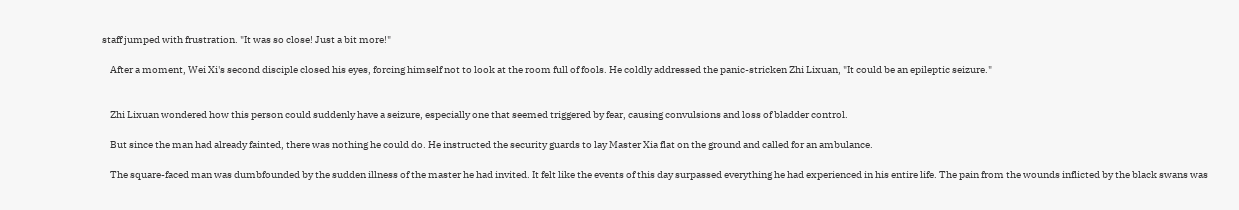staff jumped with frustration. "It was so close! Just a bit more!"

    After a moment, Wei Xi's second disciple closed his eyes, forcing himself not to look at the room full of fools. He coldly addressed the panic-stricken Zhi Lixuan, "It could be an epileptic seizure."


    Zhi Lixuan wondered how this person could suddenly have a seizure, especially one that seemed triggered by fear, causing convulsions and loss of bladder control.

    But since the man had already fainted, there was nothing he could do. He instructed the security guards to lay Master Xia flat on the ground and called for an ambulance.

    The square-faced man was dumbfounded by the sudden illness of the master he had invited. It felt like the events of this day surpassed everything he had experienced in his entire life. The pain from the wounds inflicted by the black swans was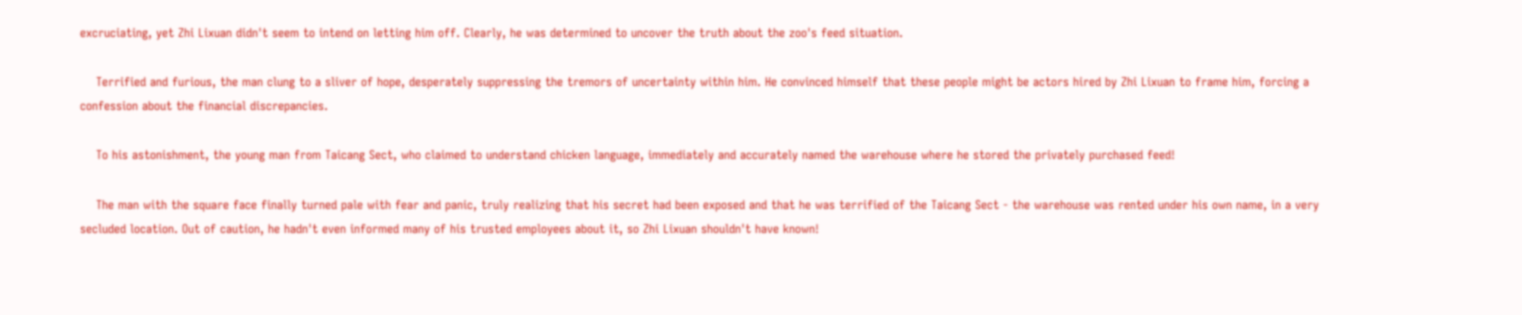excruciating, yet Zhi Lixuan didn't seem to intend on letting him off. Clearly, he was determined to uncover the truth about the zoo's feed situation.

    Terrified and furious, the man clung to a sliver of hope, desperately suppressing the tremors of uncertainty within him. He convinced himself that these people might be actors hired by Zhi Lixuan to frame him, forcing a confession about the financial discrepancies.

    To his astonishment, the young man from Taicang Sect, who claimed to understand chicken language, immediately and accurately named the warehouse where he stored the privately purchased feed!

    The man with the square face finally turned pale with fear and panic, truly realizing that his secret had been exposed and that he was terrified of the Taicang Sect - the warehouse was rented under his own name, in a very secluded location. Out of caution, he hadn't even informed many of his trusted employees about it, so Zhi Lixuan shouldn't have known!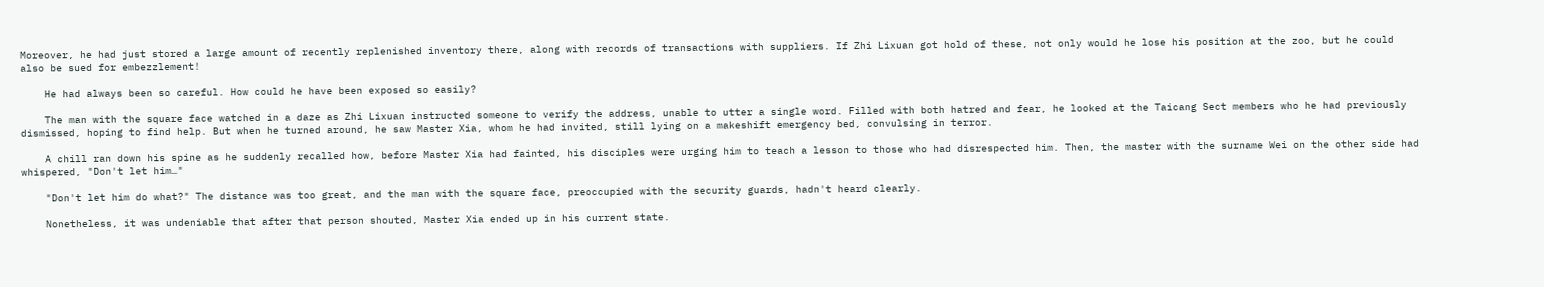Moreover, he had just stored a large amount of recently replenished inventory there, along with records of transactions with suppliers. If Zhi Lixuan got hold of these, not only would he lose his position at the zoo, but he could also be sued for embezzlement!

    He had always been so careful. How could he have been exposed so easily?

    The man with the square face watched in a daze as Zhi Lixuan instructed someone to verify the address, unable to utter a single word. Filled with both hatred and fear, he looked at the Taicang Sect members who he had previously dismissed, hoping to find help. But when he turned around, he saw Master Xia, whom he had invited, still lying on a makeshift emergency bed, convulsing in terror.

    A chill ran down his spine as he suddenly recalled how, before Master Xia had fainted, his disciples were urging him to teach a lesson to those who had disrespected him. Then, the master with the surname Wei on the other side had whispered, "Don't let him…"

    "Don't let him do what?" The distance was too great, and the man with the square face, preoccupied with the security guards, hadn't heard clearly.

    Nonetheless, it was undeniable that after that person shouted, Master Xia ended up in his current state.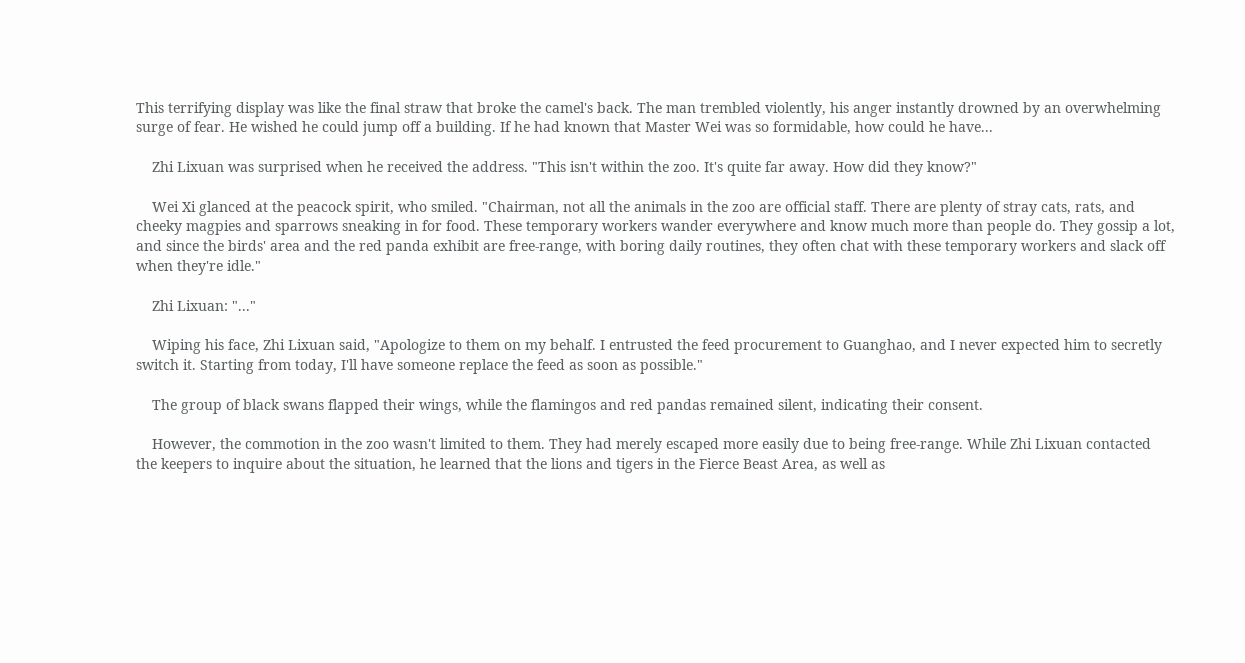This terrifying display was like the final straw that broke the camel's back. The man trembled violently, his anger instantly drowned by an overwhelming surge of fear. He wished he could jump off a building. If he had known that Master Wei was so formidable, how could he have...

    Zhi Lixuan was surprised when he received the address. "This isn't within the zoo. It's quite far away. How did they know?"

    Wei Xi glanced at the peacock spirit, who smiled. "Chairman, not all the animals in the zoo are official staff. There are plenty of stray cats, rats, and cheeky magpies and sparrows sneaking in for food. These temporary workers wander everywhere and know much more than people do. They gossip a lot, and since the birds' area and the red panda exhibit are free-range, with boring daily routines, they often chat with these temporary workers and slack off when they're idle."

    Zhi Lixuan: "..."

    Wiping his face, Zhi Lixuan said, "Apologize to them on my behalf. I entrusted the feed procurement to Guanghao, and I never expected him to secretly switch it. Starting from today, I'll have someone replace the feed as soon as possible."

    The group of black swans flapped their wings, while the flamingos and red pandas remained silent, indicating their consent.

    However, the commotion in the zoo wasn't limited to them. They had merely escaped more easily due to being free-range. While Zhi Lixuan contacted the keepers to inquire about the situation, he learned that the lions and tigers in the Fierce Beast Area, as well as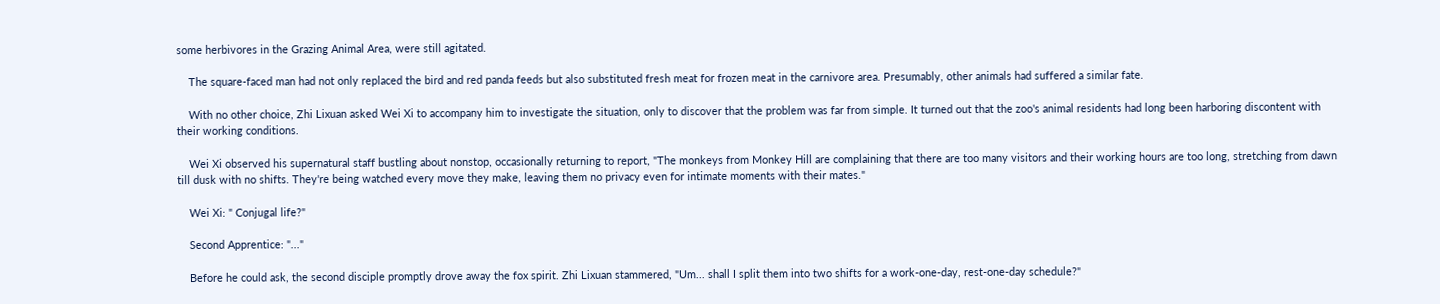some herbivores in the Grazing Animal Area, were still agitated.

    The square-faced man had not only replaced the bird and red panda feeds but also substituted fresh meat for frozen meat in the carnivore area. Presumably, other animals had suffered a similar fate.

    With no other choice, Zhi Lixuan asked Wei Xi to accompany him to investigate the situation, only to discover that the problem was far from simple. It turned out that the zoo's animal residents had long been harboring discontent with their working conditions.

    Wei Xi observed his supernatural staff bustling about nonstop, occasionally returning to report, "The monkeys from Monkey Hill are complaining that there are too many visitors and their working hours are too long, stretching from dawn till dusk with no shifts. They're being watched every move they make, leaving them no privacy even for intimate moments with their mates."

    Wei Xi: " Conjugal life?"

    Second Apprentice: "..."

    Before he could ask, the second disciple promptly drove away the fox spirit. Zhi Lixuan stammered, "Um... shall I split them into two shifts for a work-one-day, rest-one-day schedule?"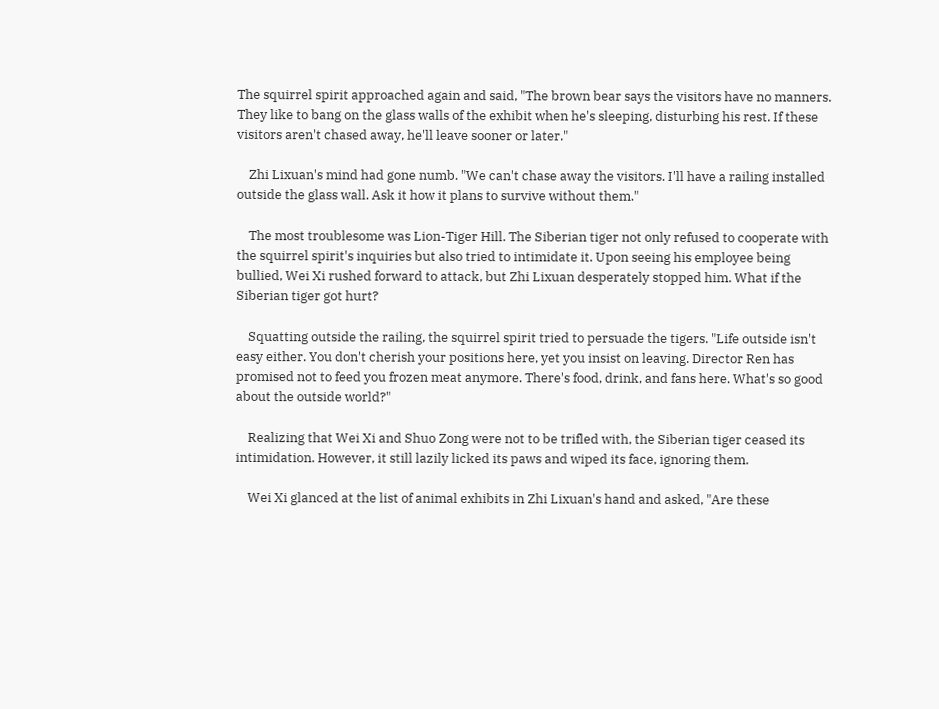The squirrel spirit approached again and said, "The brown bear says the visitors have no manners. They like to bang on the glass walls of the exhibit when he's sleeping, disturbing his rest. If these visitors aren't chased away, he'll leave sooner or later."

    Zhi Lixuan's mind had gone numb. "We can't chase away the visitors. I'll have a railing installed outside the glass wall. Ask it how it plans to survive without them."

    The most troublesome was Lion-Tiger Hill. The Siberian tiger not only refused to cooperate with the squirrel spirit's inquiries but also tried to intimidate it. Upon seeing his employee being bullied, Wei Xi rushed forward to attack, but Zhi Lixuan desperately stopped him. What if the Siberian tiger got hurt?

    Squatting outside the railing, the squirrel spirit tried to persuade the tigers. "Life outside isn't easy either. You don't cherish your positions here, yet you insist on leaving. Director Ren has promised not to feed you frozen meat anymore. There's food, drink, and fans here. What's so good about the outside world?"

    Realizing that Wei Xi and Shuo Zong were not to be trifled with, the Siberian tiger ceased its intimidation. However, it still lazily licked its paws and wiped its face, ignoring them.

    Wei Xi glanced at the list of animal exhibits in Zhi Lixuan's hand and asked, "Are these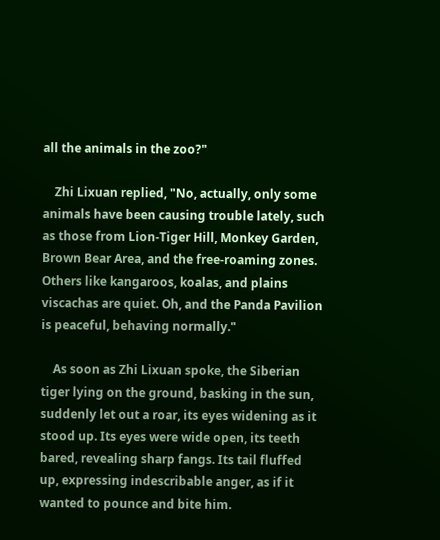all the animals in the zoo?"

    Zhi Lixuan replied, "No, actually, only some animals have been causing trouble lately, such as those from Lion-Tiger Hill, Monkey Garden, Brown Bear Area, and the free-roaming zones. Others like kangaroos, koalas, and plains viscachas are quiet. Oh, and the Panda Pavilion is peaceful, behaving normally."

    As soon as Zhi Lixuan spoke, the Siberian tiger lying on the ground, basking in the sun, suddenly let out a roar, its eyes widening as it stood up. Its eyes were wide open, its teeth bared, revealing sharp fangs. Its tail fluffed up, expressing indescribable anger, as if it wanted to pounce and bite him.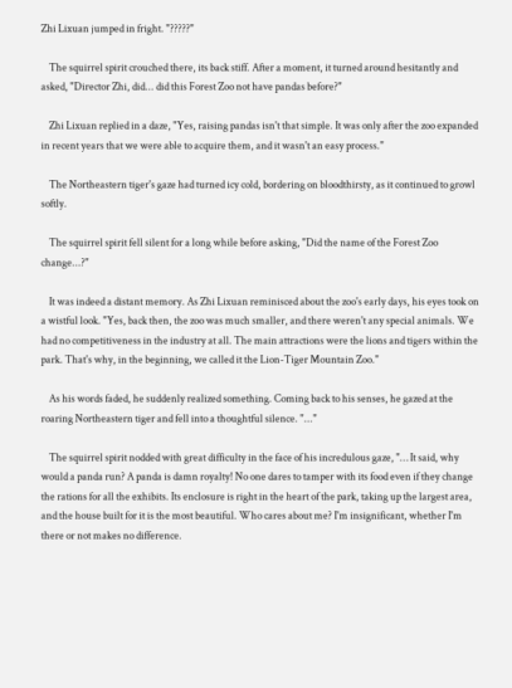Zhi Lixuan jumped in fright. "?????"

    The squirrel spirit crouched there, its back stiff. After a moment, it turned around hesitantly and asked, "Director Zhi, did... did this Forest Zoo not have pandas before?"

    Zhi Lixuan replied in a daze, "Yes, raising pandas isn't that simple. It was only after the zoo expanded in recent years that we were able to acquire them, and it wasn't an easy process."

    The Northeastern tiger's gaze had turned icy cold, bordering on bloodthirsty, as it continued to growl softly.

    The squirrel spirit fell silent for a long while before asking, "Did the name of the Forest Zoo change...?"

    It was indeed a distant memory. As Zhi Lixuan reminisced about the zoo's early days, his eyes took on a wistful look. "Yes, back then, the zoo was much smaller, and there weren't any special animals. We had no competitiveness in the industry at all. The main attractions were the lions and tigers within the park. That's why, in the beginning, we called it the Lion-Tiger Mountain Zoo."

    As his words faded, he suddenly realized something. Coming back to his senses, he gazed at the roaring Northeastern tiger and fell into a thoughtful silence. "..."

    The squirrel spirit nodded with great difficulty in the face of his incredulous gaze, "… It said, why would a panda run? A panda is damn royalty! No one dares to tamper with its food even if they change the rations for all the exhibits. Its enclosure is right in the heart of the park, taking up the largest area, and the house built for it is the most beautiful. Who cares about me? I'm insignificant, whether I'm there or not makes no difference.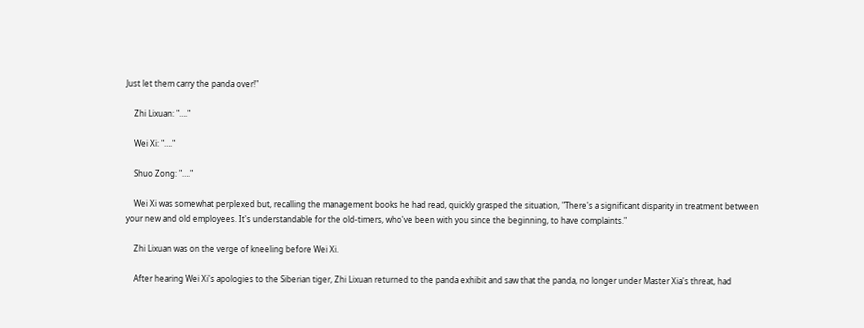Just let them carry the panda over!"

    Zhi Lixuan: "…."

    Wei Xi: "…."

    Shuo Zong: "…."

    Wei Xi was somewhat perplexed but, recalling the management books he had read, quickly grasped the situation, "There's a significant disparity in treatment between your new and old employees. It's understandable for the old-timers, who've been with you since the beginning, to have complaints."

    Zhi Lixuan was on the verge of kneeling before Wei Xi.

    After hearing Wei Xi's apologies to the Siberian tiger, Zhi Lixuan returned to the panda exhibit and saw that the panda, no longer under Master Xia's threat, had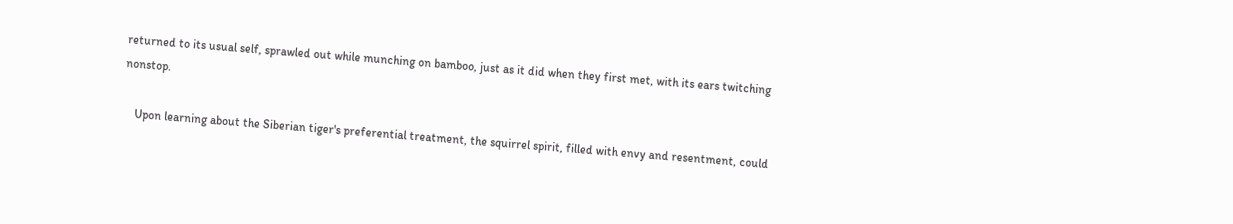returned to its usual self, sprawled out while munching on bamboo, just as it did when they first met, with its ears twitching nonstop.

    Upon learning about the Siberian tiger's preferential treatment, the squirrel spirit, filled with envy and resentment, could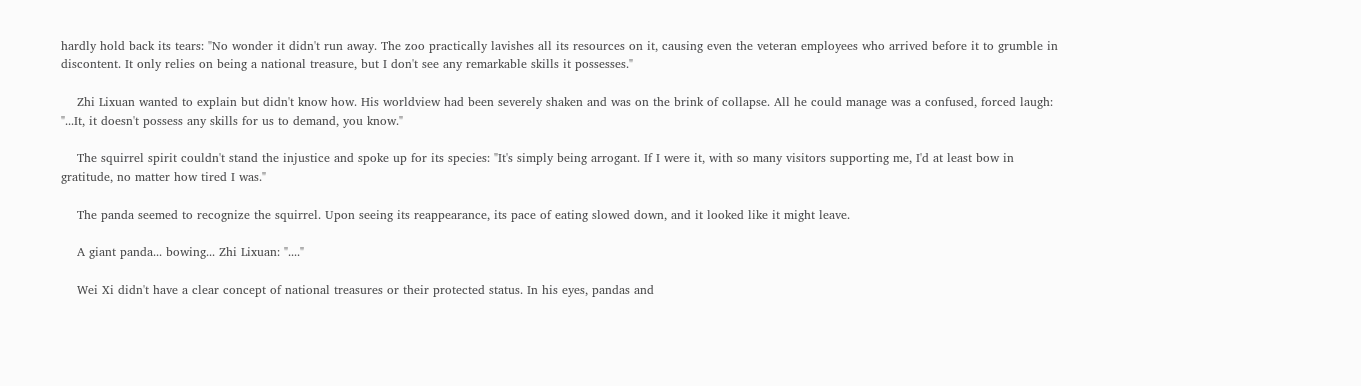hardly hold back its tears: "No wonder it didn't run away. The zoo practically lavishes all its resources on it, causing even the veteran employees who arrived before it to grumble in discontent. It only relies on being a national treasure, but I don't see any remarkable skills it possesses."

    Zhi Lixuan wanted to explain but didn't know how. His worldview had been severely shaken and was on the brink of collapse. All he could manage was a confused, forced laugh: "...It, it doesn't possess any skills for us to demand, you know."

    The squirrel spirit couldn't stand the injustice and spoke up for its species: "It's simply being arrogant. If I were it, with so many visitors supporting me, I'd at least bow in gratitude, no matter how tired I was."

    The panda seemed to recognize the squirrel. Upon seeing its reappearance, its pace of eating slowed down, and it looked like it might leave.

    A giant panda... bowing... Zhi Lixuan: "...."

    Wei Xi didn't have a clear concept of national treasures or their protected status. In his eyes, pandas and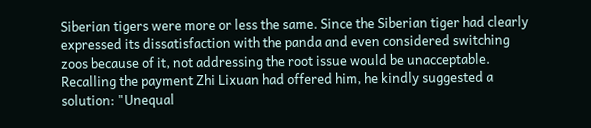Siberian tigers were more or less the same. Since the Siberian tiger had clearly expressed its dissatisfaction with the panda and even considered switching zoos because of it, not addressing the root issue would be unacceptable. Recalling the payment Zhi Lixuan had offered him, he kindly suggested a solution: "Unequal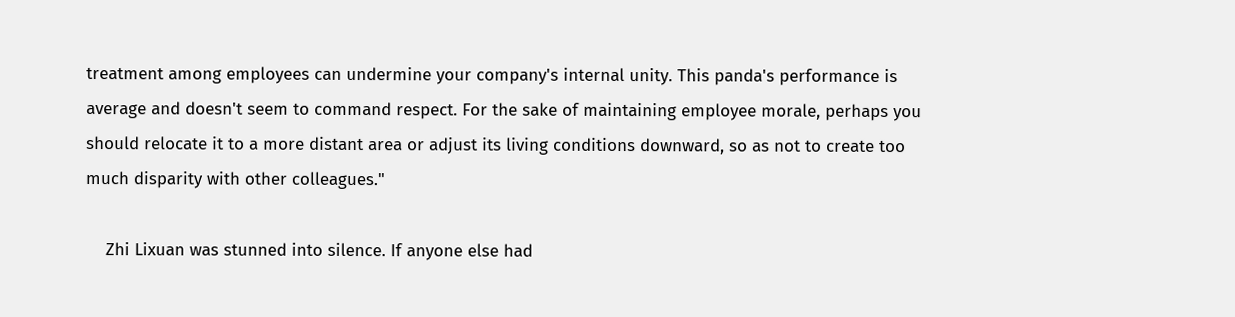treatment among employees can undermine your company's internal unity. This panda's performance is average and doesn't seem to command respect. For the sake of maintaining employee morale, perhaps you should relocate it to a more distant area or adjust its living conditions downward, so as not to create too much disparity with other colleagues."

    Zhi Lixuan was stunned into silence. If anyone else had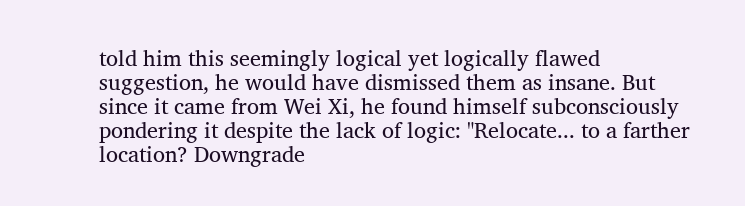told him this seemingly logical yet logically flawed suggestion, he would have dismissed them as insane. But since it came from Wei Xi, he found himself subconsciously pondering it despite the lack of logic: "Relocate... to a farther location? Downgrade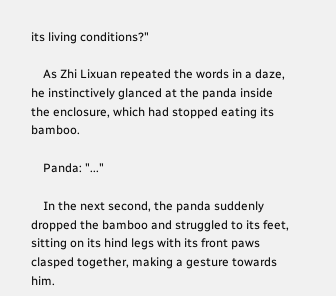its living conditions?"

    As Zhi Lixuan repeated the words in a daze, he instinctively glanced at the panda inside the enclosure, which had stopped eating its bamboo.

    Panda: "..."

    In the next second, the panda suddenly dropped the bamboo and struggled to its feet, sitting on its hind legs with its front paws clasped together, making a gesture towards him.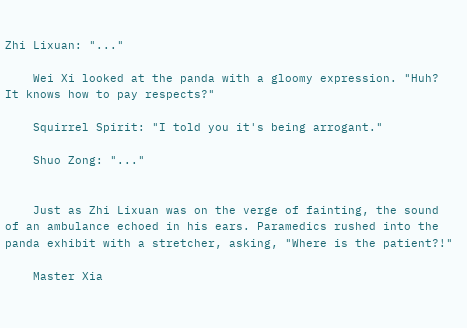Zhi Lixuan: "..."

    Wei Xi looked at the panda with a gloomy expression. "Huh? It knows how to pay respects?"

    Squirrel Spirit: "I told you it's being arrogant."

    Shuo Zong: "..."


    Just as Zhi Lixuan was on the verge of fainting, the sound of an ambulance echoed in his ears. Paramedics rushed into the panda exhibit with a stretcher, asking, "Where is the patient?!"

    Master Xia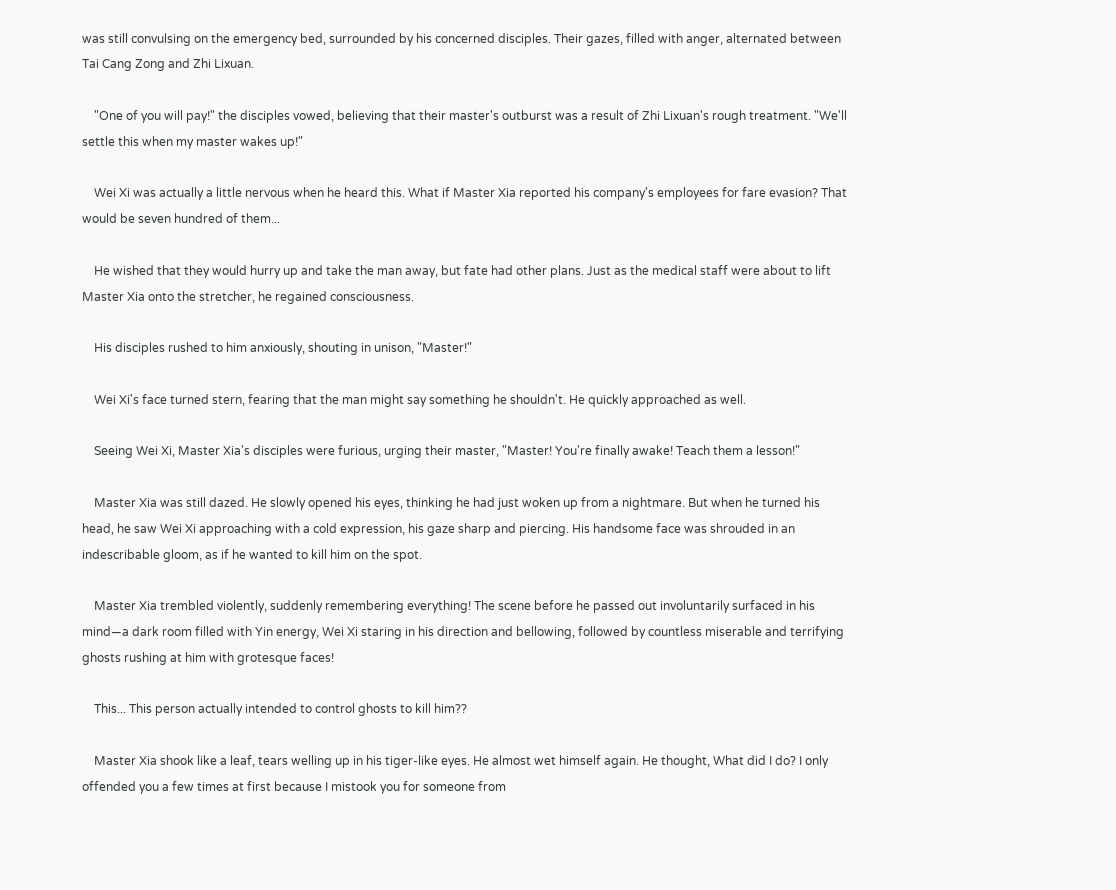was still convulsing on the emergency bed, surrounded by his concerned disciples. Their gazes, filled with anger, alternated between Tai Cang Zong and Zhi Lixuan.

    "One of you will pay!" the disciples vowed, believing that their master's outburst was a result of Zhi Lixuan's rough treatment. "We'll settle this when my master wakes up!"

    Wei Xi was actually a little nervous when he heard this. What if Master Xia reported his company's employees for fare evasion? That would be seven hundred of them...

    He wished that they would hurry up and take the man away, but fate had other plans. Just as the medical staff were about to lift Master Xia onto the stretcher, he regained consciousness.

    His disciples rushed to him anxiously, shouting in unison, "Master!"

    Wei Xi's face turned stern, fearing that the man might say something he shouldn't. He quickly approached as well.

    Seeing Wei Xi, Master Xia's disciples were furious, urging their master, "Master! You're finally awake! Teach them a lesson!"

    Master Xia was still dazed. He slowly opened his eyes, thinking he had just woken up from a nightmare. But when he turned his head, he saw Wei Xi approaching with a cold expression, his gaze sharp and piercing. His handsome face was shrouded in an indescribable gloom, as if he wanted to kill him on the spot.

    Master Xia trembled violently, suddenly remembering everything! The scene before he passed out involuntarily surfaced in his mind—a dark room filled with Yin energy, Wei Xi staring in his direction and bellowing, followed by countless miserable and terrifying ghosts rushing at him with grotesque faces!

    This... This person actually intended to control ghosts to kill him??

    Master Xia shook like a leaf, tears welling up in his tiger-like eyes. He almost wet himself again. He thought, What did I do? I only offended you a few times at first because I mistook you for someone from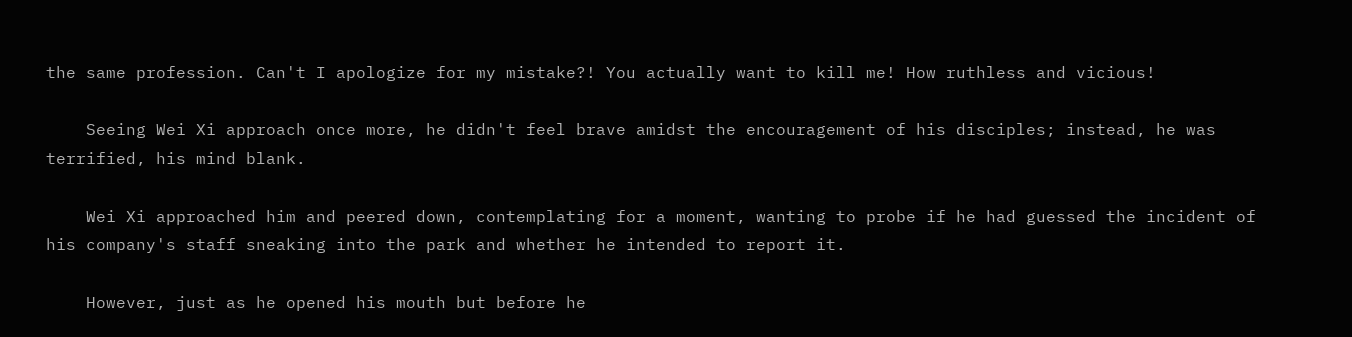the same profession. Can't I apologize for my mistake?! You actually want to kill me! How ruthless and vicious!

    Seeing Wei Xi approach once more, he didn't feel brave amidst the encouragement of his disciples; instead, he was terrified, his mind blank.

    Wei Xi approached him and peered down, contemplating for a moment, wanting to probe if he had guessed the incident of his company's staff sneaking into the park and whether he intended to report it.

    However, just as he opened his mouth but before he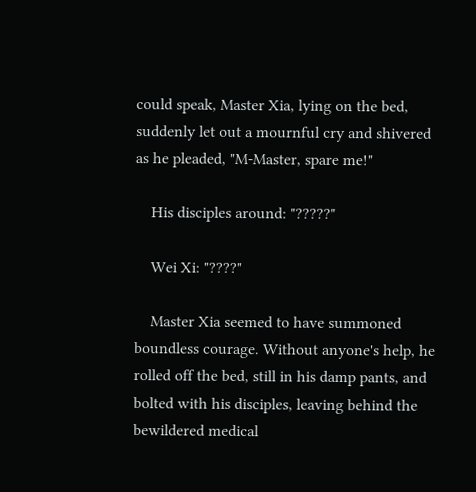could speak, Master Xia, lying on the bed, suddenly let out a mournful cry and shivered as he pleaded, "M-Master, spare me!"

    His disciples around: "?????"

    Wei Xi: "????"

    Master Xia seemed to have summoned boundless courage. Without anyone's help, he rolled off the bed, still in his damp pants, and bolted with his disciples, leaving behind the bewildered medical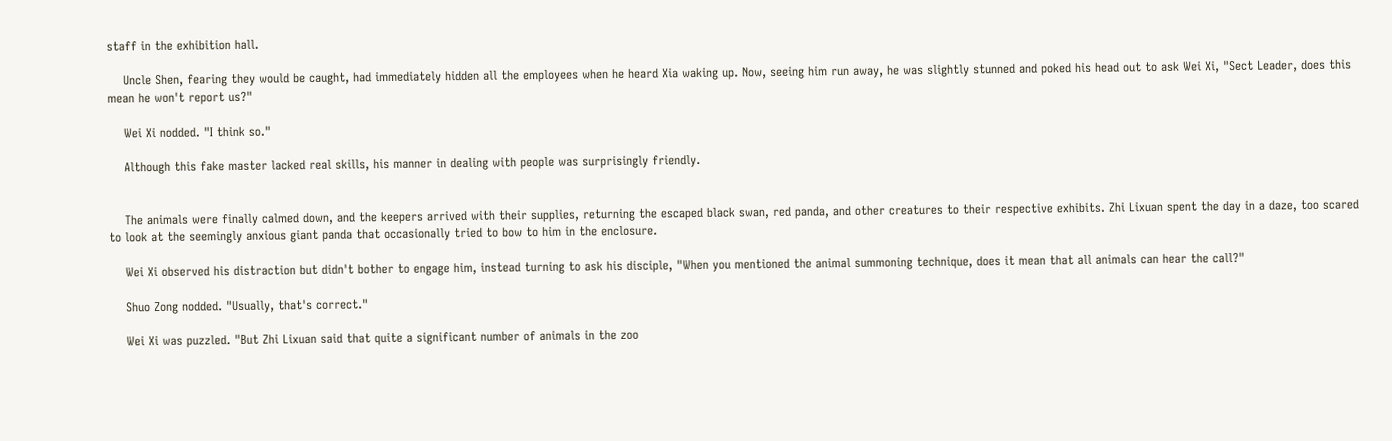staff in the exhibition hall.

    Uncle Shen, fearing they would be caught, had immediately hidden all the employees when he heard Xia waking up. Now, seeing him run away, he was slightly stunned and poked his head out to ask Wei Xi, "Sect Leader, does this mean he won't report us?"

    Wei Xi nodded. "I think so."

    Although this fake master lacked real skills, his manner in dealing with people was surprisingly friendly.


    The animals were finally calmed down, and the keepers arrived with their supplies, returning the escaped black swan, red panda, and other creatures to their respective exhibits. Zhi Lixuan spent the day in a daze, too scared to look at the seemingly anxious giant panda that occasionally tried to bow to him in the enclosure.

    Wei Xi observed his distraction but didn't bother to engage him, instead turning to ask his disciple, "When you mentioned the animal summoning technique, does it mean that all animals can hear the call?"

    Shuo Zong nodded. "Usually, that's correct."

    Wei Xi was puzzled. "But Zhi Lixuan said that quite a significant number of animals in the zoo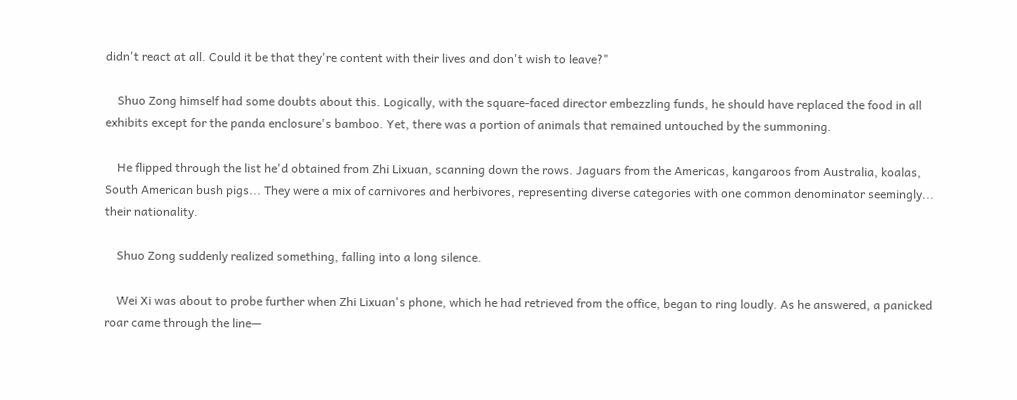didn't react at all. Could it be that they're content with their lives and don't wish to leave?"

    Shuo Zong himself had some doubts about this. Logically, with the square-faced director embezzling funds, he should have replaced the food in all exhibits except for the panda enclosure's bamboo. Yet, there was a portion of animals that remained untouched by the summoning.

    He flipped through the list he'd obtained from Zhi Lixuan, scanning down the rows. Jaguars from the Americas, kangaroos from Australia, koalas, South American bush pigs... They were a mix of carnivores and herbivores, representing diverse categories with one common denominator seemingly... their nationality.

    Shuo Zong suddenly realized something, falling into a long silence.

    Wei Xi was about to probe further when Zhi Lixuan's phone, which he had retrieved from the office, began to ring loudly. As he answered, a panicked roar came through the line—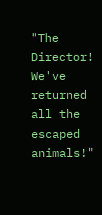"The Director! We've returned all the escaped animals!"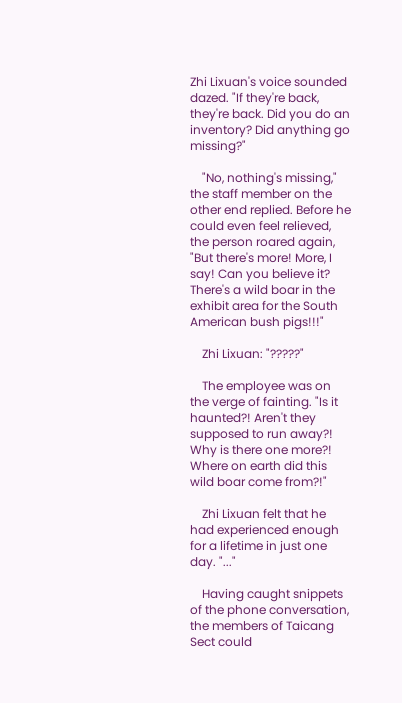Zhi Lixuan's voice sounded dazed. "If they're back, they're back. Did you do an inventory? Did anything go missing?"

    "No, nothing's missing," the staff member on the other end replied. Before he could even feel relieved, the person roared again, "But there's more! More, I say! Can you believe it? There's a wild boar in the exhibit area for the South American bush pigs!!!"

    Zhi Lixuan: "?????"

    The employee was on the verge of fainting. "Is it haunted?! Aren't they supposed to run away?! Why is there one more?! Where on earth did this wild boar come from?!"

    Zhi Lixuan felt that he had experienced enough for a lifetime in just one day. "..."

    Having caught snippets of the phone conversation, the members of Taicang Sect could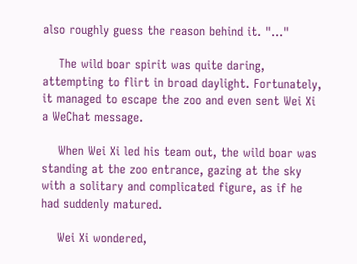also roughly guess the reason behind it. "..."

    The wild boar spirit was quite daring, attempting to flirt in broad daylight. Fortunately, it managed to escape the zoo and even sent Wei Xi a WeChat message.

    When Wei Xi led his team out, the wild boar was standing at the zoo entrance, gazing at the sky with a solitary and complicated figure, as if he had suddenly matured.

    Wei Xi wondered,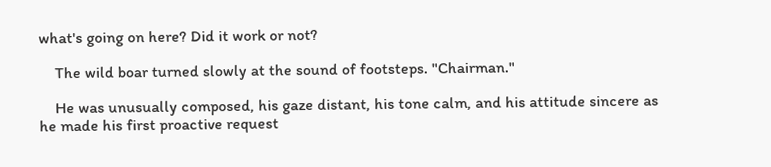what's going on here? Did it work or not?

    The wild boar turned slowly at the sound of footsteps. "Chairman."

    He was unusually composed, his gaze distant, his tone calm, and his attitude sincere as he made his first proactive request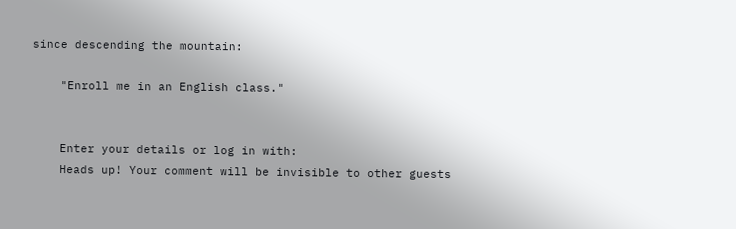since descending the mountain:

    "Enroll me in an English class."


    Enter your details or log in with:
    Heads up! Your comment will be invisible to other guests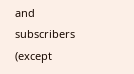and subscribers (except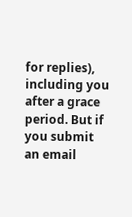for replies), including you after a grace period. But if you submit an email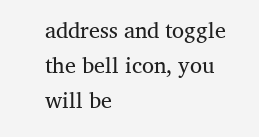address and toggle the bell icon, you will be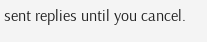sent replies until you cancel.